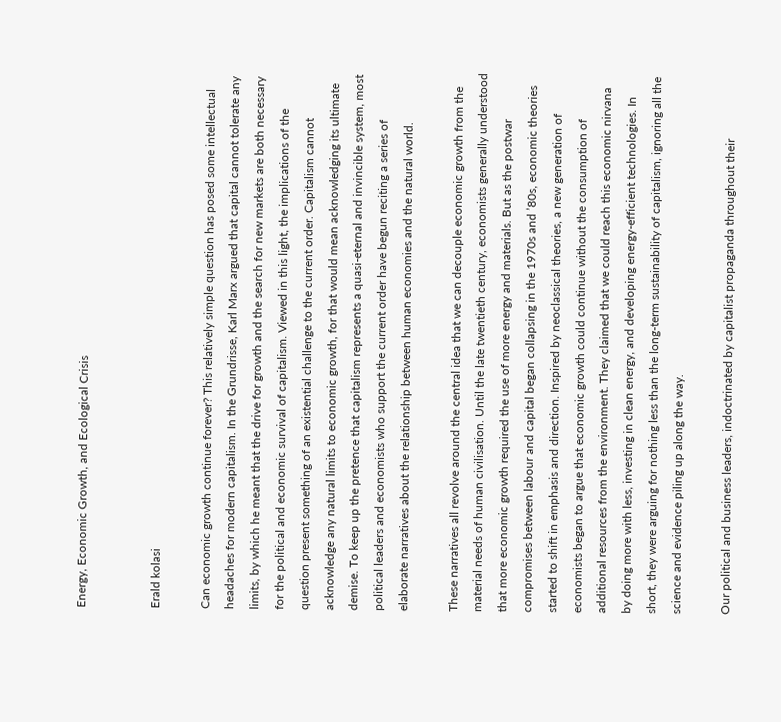Energy, Economic Growth, and Ecological Crisis


Erald kolasi

Can economic growth continue forever? This relatively simple question has posed some intellectual headaches for modern capitalism. In the Grundrisse, Karl Marx argued that capital cannot tolerate any limits, by which he meant that the drive for growth and the search for new markets are both necessary for the political and economic survival of capitalism. Viewed in this light, the implications of the question present something of an existential challenge to the current order. Capitalism cannot acknowledge any natural limits to economic growth, for that would mean acknowledging its ultimate demise. To keep up the pretence that capitalism represents a quasi-eternal and invincible system, most political leaders and economists who support the current order have begun reciting a series of elaborate narratives about the relationship between human economies and the natural world.

These narratives all revolve around the central idea that we can decouple economic growth from the material needs of human civilisation. Until the late twentieth century, economists generally understood that more economic growth required the use of more energy and materials. But as the postwar compromises between labour and capital began collapsing in the 1970s and ’80s, economic theories started to shift in emphasis and direction. Inspired by neoclassical theories, a new generation of economists began to argue that economic growth could continue without the consumption of additional resources from the environment. They claimed that we could reach this economic nirvana by doing more with less, investing in clean energy, and developing energy-efficient technologies. In short, they were arguing for nothing less than the long-term sustainability of capitalism, ignoring all the science and evidence piling up along the way.

Our political and business leaders, indoctrinated by capitalist propaganda throughout their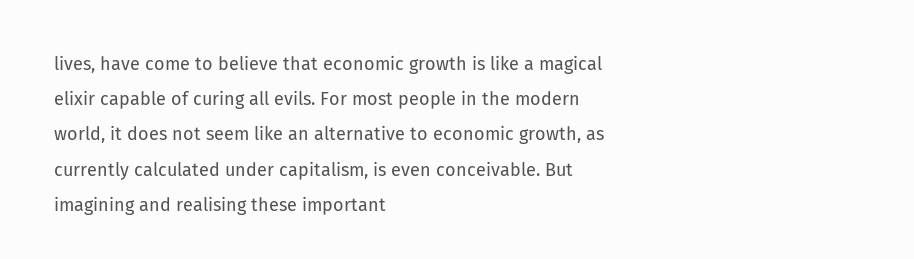lives, have come to believe that economic growth is like a magical elixir capable of curing all evils. For most people in the modern world, it does not seem like an alternative to economic growth, as currently calculated under capitalism, is even conceivable. But imagining and realising these important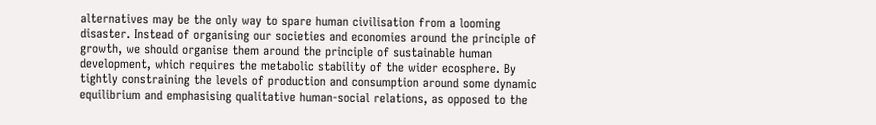alternatives may be the only way to spare human civilisation from a looming disaster. Instead of organising our societies and economies around the principle of growth, we should organise them around the principle of sustainable human development, which requires the metabolic stability of the wider ecosphere. By tightly constraining the levels of production and consumption around some dynamic equilibrium and emphasising qualitative human-social relations, as opposed to the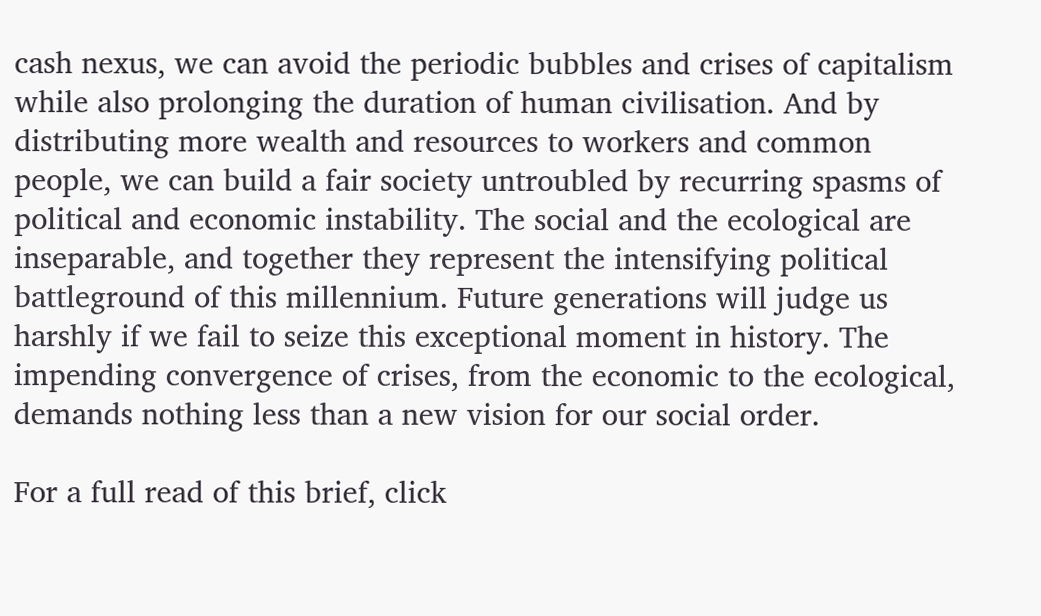cash nexus, we can avoid the periodic bubbles and crises of capitalism while also prolonging the duration of human civilisation. And by distributing more wealth and resources to workers and common people, we can build a fair society untroubled by recurring spasms of political and economic instability. The social and the ecological are inseparable, and together they represent the intensifying political battleground of this millennium. Future generations will judge us harshly if we fail to seize this exceptional moment in history. The impending convergence of crises, from the economic to the ecological, demands nothing less than a new vision for our social order.

For a full read of this brief, click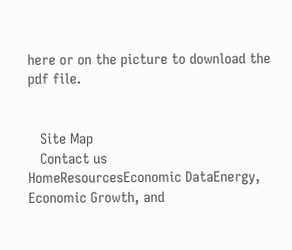here or on the picture to download the pdf file.


   Site Map
   Contact us
HomeResourcesEconomic DataEnergy, Economic Growth, and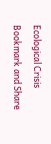Ecological Crisis
Bookmark and Share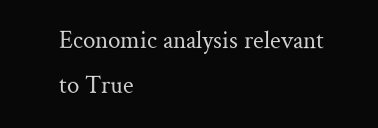Economic analysis relevant to True